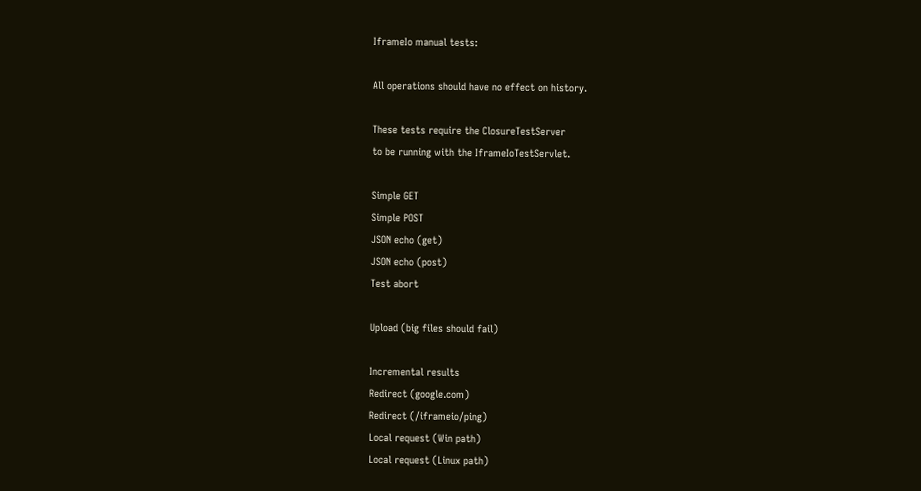IframeIo manual tests:

All operations should have no effect on history.

These tests require the ClosureTestServer
to be running with the IframeIoTestServlet.

Simple GET
Simple POST
JSON echo (get)
JSON echo (post)
Test abort

Upload (big files should fail)

Incremental results
Redirect (google.com)
Redirect (/iframeio/ping)
Local request (Win path)
Local request (Linux path)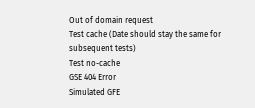Out of domain request
Test cache (Date should stay the same for subsequent tests)
Test no-cache
GSE 404 Error
Simulated GFE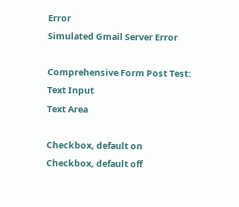Error
Simulated Gmail Server Error

Comprehensive Form Post Test:
Text Input
Text Area

Checkbox, default on
Checkbox, default off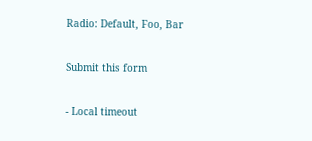Radio: Default, Foo, Bar

Submit this form

- Local timeout